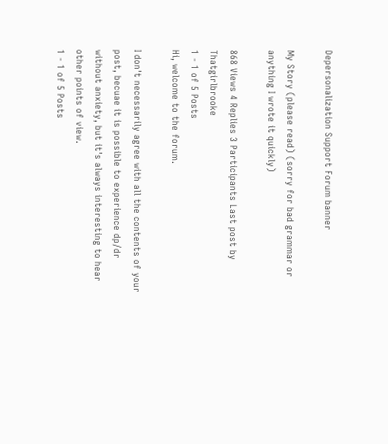Depersonalization Support Forum banner

My Story (please read) (sorry for bad grammar or anything I wrote it quickly)

868 Views 4 Replies 3 Participants Last post by  Thatgirlbrooke
1 - 1 of 5 Posts
Hi, welcome to the forum.

I don't necessarily agree with all the contents of your post, becuae it is possible to experience dp/dr without anxiety, but it's always interesting to hear other points of view.
1 - 1 of 5 Posts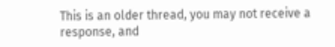This is an older thread, you may not receive a response, and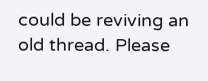could be reviving an old thread. Please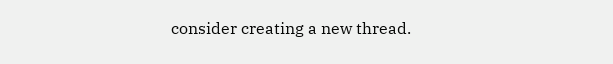consider creating a new thread.